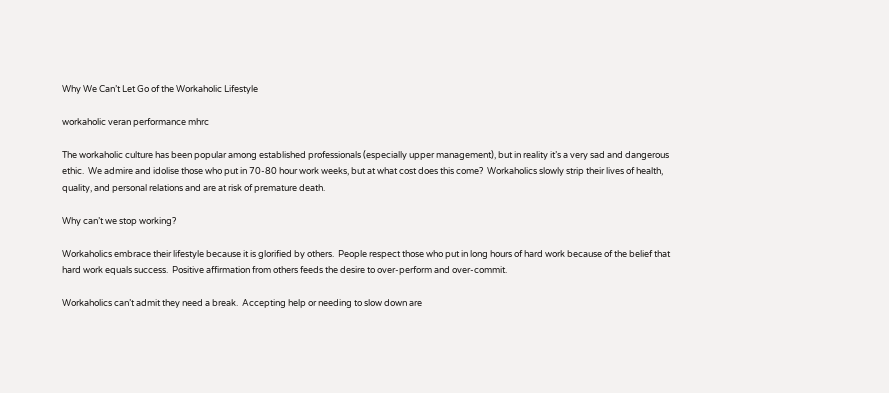Why We Can’t Let Go of the Workaholic Lifestyle

workaholic veran performance mhrc

The workaholic culture has been popular among established professionals (especially upper management), but in reality it’s a very sad and dangerous ethic.  We admire and idolise those who put in 70-80 hour work weeks, but at what cost does this come?  Workaholics slowly strip their lives of health, quality, and personal relations and are at risk of premature death.

Why can’t we stop working?

Workaholics embrace their lifestyle because it is glorified by others.  People respect those who put in long hours of hard work because of the belief that hard work equals success.  Positive affirmation from others feeds the desire to over-perform and over-commit.

Workaholics can’t admit they need a break.  Accepting help or needing to slow down are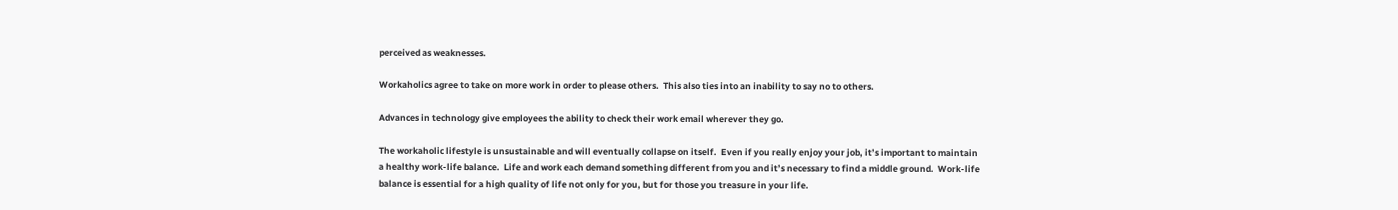perceived as weaknesses.

Workaholics agree to take on more work in order to please others.  This also ties into an inability to say no to others.

Advances in technology give employees the ability to check their work email wherever they go.

The workaholic lifestyle is unsustainable and will eventually collapse on itself.  Even if you really enjoy your job, it’s important to maintain a healthy work-life balance.  Life and work each demand something different from you and it’s necessary to find a middle ground.  Work-life balance is essential for a high quality of life not only for you, but for those you treasure in your life.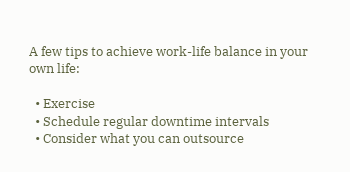A few tips to achieve work-life balance in your own life:

  • Exercise
  • Schedule regular downtime intervals
  • Consider what you can outsource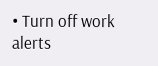• Turn off work alerts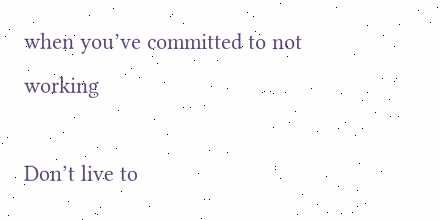when you’ve committed to not working

Don’t live to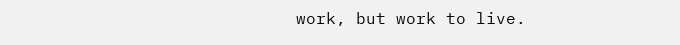work, but work to live.